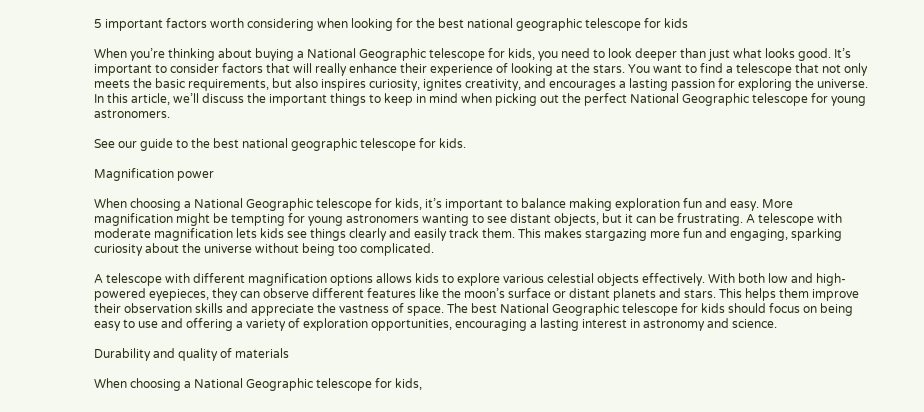5 important factors worth considering when looking for the best national geographic telescope for kids

When you’re thinking about buying a National Geographic telescope for kids, you need to look deeper than just what looks good. It’s important to consider factors that will really enhance their experience of looking at the stars. You want to find a telescope that not only meets the basic requirements, but also inspires curiosity, ignites creativity, and encourages a lasting passion for exploring the universe. In this article, we’ll discuss the important things to keep in mind when picking out the perfect National Geographic telescope for young astronomers.

See our guide to the best national geographic telescope for kids.

Magnification power

When choosing a National Geographic telescope for kids, it’s important to balance making exploration fun and easy. More magnification might be tempting for young astronomers wanting to see distant objects, but it can be frustrating. A telescope with moderate magnification lets kids see things clearly and easily track them. This makes stargazing more fun and engaging, sparking curiosity about the universe without being too complicated.

A telescope with different magnification options allows kids to explore various celestial objects effectively. With both low and high-powered eyepieces, they can observe different features like the moon’s surface or distant planets and stars. This helps them improve their observation skills and appreciate the vastness of space. The best National Geographic telescope for kids should focus on being easy to use and offering a variety of exploration opportunities, encouraging a lasting interest in astronomy and science.

Durability and quality of materials

When choosing a National Geographic telescope for kids,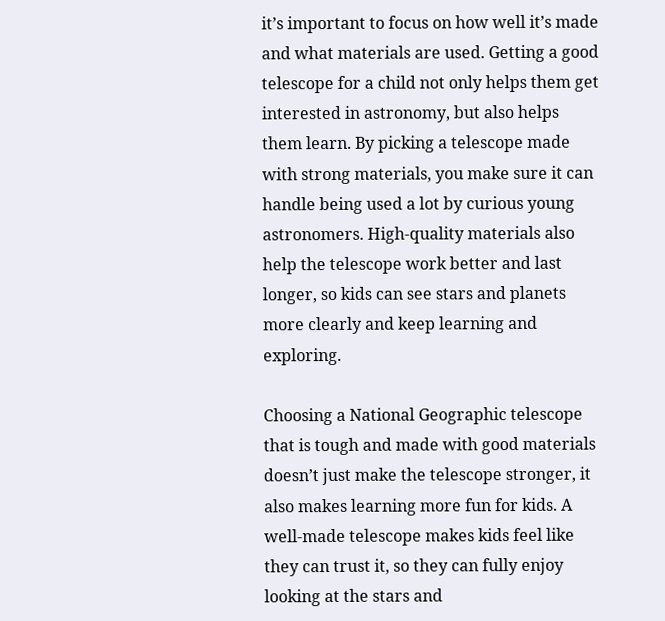it’s important to focus on how well it’s made and what materials are used. Getting a good telescope for a child not only helps them get interested in astronomy, but also helps them learn. By picking a telescope made with strong materials, you make sure it can handle being used a lot by curious young astronomers. High-quality materials also help the telescope work better and last longer, so kids can see stars and planets more clearly and keep learning and exploring.

Choosing a National Geographic telescope that is tough and made with good materials doesn’t just make the telescope stronger, it also makes learning more fun for kids. A well-made telescope makes kids feel like they can trust it, so they can fully enjoy looking at the stars and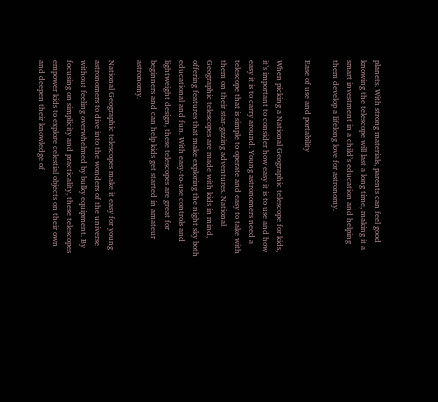planets. With strong materials, parents can feel good knowing the telescope will last a long time, making it a smart investment in a child’s education and helping them develop a lifelong love for astronomy.

Ease of use and portability

When picking a National Geographic telescope for kids, it’s important to consider how easy it is to use and how easy it is to carry around. Young astronomers need a telescope that is simple to operate and easy to take with them on their star-gazing adventures. National Geographic telescopes are made with kids in mind, offering features that make exploring the night sky both educational and fun. With easy-to-use controls and lightweight design, these telescopes are great for beginners and can help kids get started in amateur astronomy.

National Geographic telescopes make it easy for young astronomers to dive into the wonders of the universe without feeling overwhelmed by bulky equipment. By focusing on simplicity and practicality, these telescopes empower kids to explore celestial objects on their own and deepen their knowledge of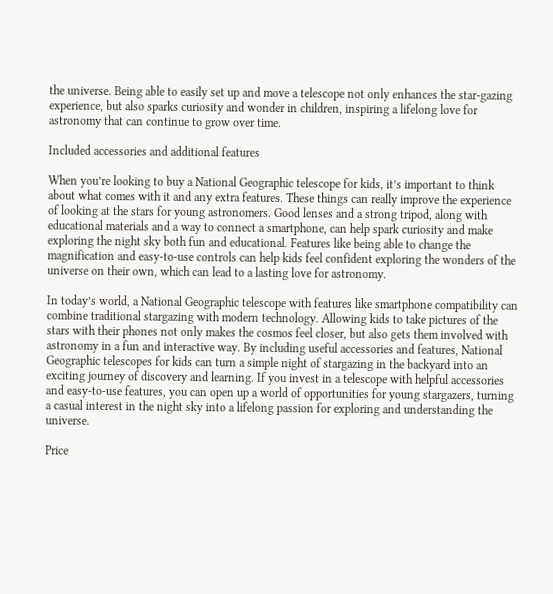the universe. Being able to easily set up and move a telescope not only enhances the star-gazing experience, but also sparks curiosity and wonder in children, inspiring a lifelong love for astronomy that can continue to grow over time.

Included accessories and additional features

When you’re looking to buy a National Geographic telescope for kids, it’s important to think about what comes with it and any extra features. These things can really improve the experience of looking at the stars for young astronomers. Good lenses and a strong tripod, along with educational materials and a way to connect a smartphone, can help spark curiosity and make exploring the night sky both fun and educational. Features like being able to change the magnification and easy-to-use controls can help kids feel confident exploring the wonders of the universe on their own, which can lead to a lasting love for astronomy.

In today’s world, a National Geographic telescope with features like smartphone compatibility can combine traditional stargazing with modern technology. Allowing kids to take pictures of the stars with their phones not only makes the cosmos feel closer, but also gets them involved with astronomy in a fun and interactive way. By including useful accessories and features, National Geographic telescopes for kids can turn a simple night of stargazing in the backyard into an exciting journey of discovery and learning. If you invest in a telescope with helpful accessories and easy-to-use features, you can open up a world of opportunities for young stargazers, turning a casual interest in the night sky into a lifelong passion for exploring and understanding the universe.

Price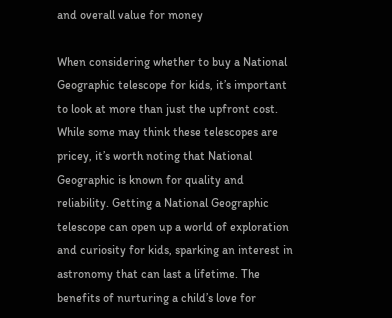and overall value for money

When considering whether to buy a National Geographic telescope for kids, it’s important to look at more than just the upfront cost. While some may think these telescopes are pricey, it’s worth noting that National Geographic is known for quality and reliability. Getting a National Geographic telescope can open up a world of exploration and curiosity for kids, sparking an interest in astronomy that can last a lifetime. The benefits of nurturing a child’s love for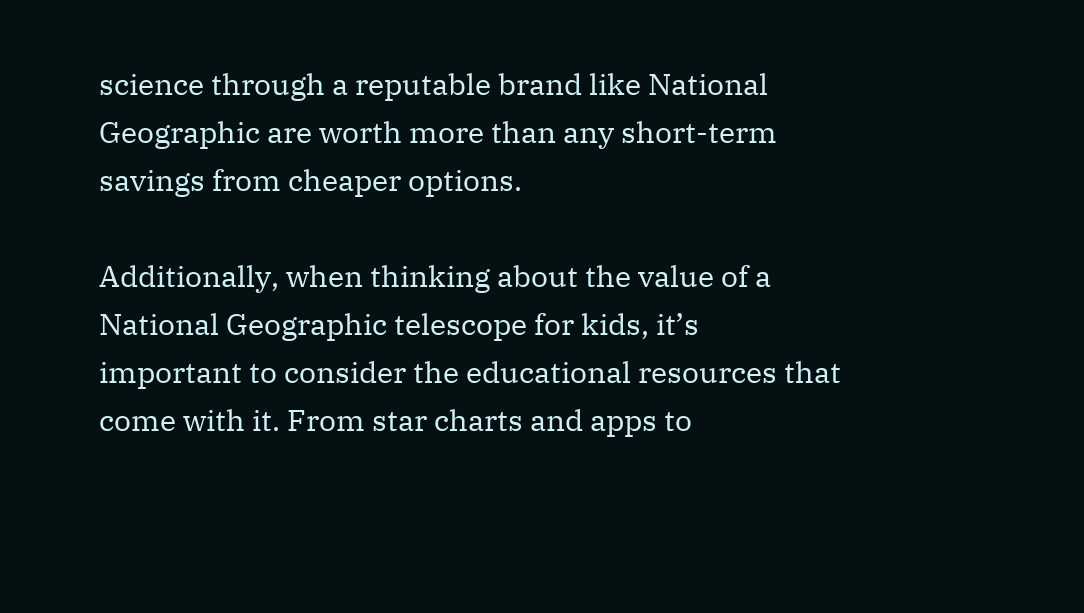science through a reputable brand like National Geographic are worth more than any short-term savings from cheaper options.

Additionally, when thinking about the value of a National Geographic telescope for kids, it’s important to consider the educational resources that come with it. From star charts and apps to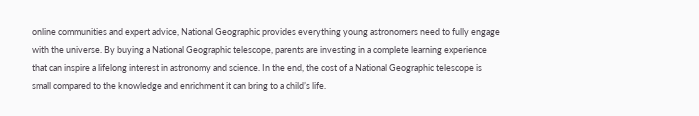online communities and expert advice, National Geographic provides everything young astronomers need to fully engage with the universe. By buying a National Geographic telescope, parents are investing in a complete learning experience that can inspire a lifelong interest in astronomy and science. In the end, the cost of a National Geographic telescope is small compared to the knowledge and enrichment it can bring to a child’s life.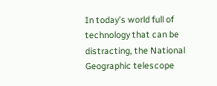In today’s world full of technology that can be distracting, the National Geographic telescope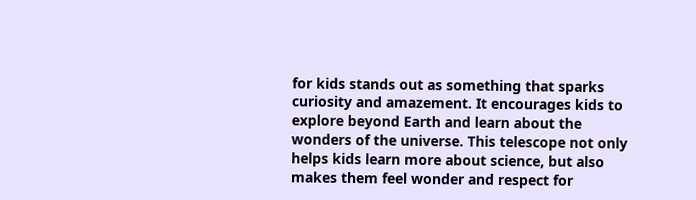for kids stands out as something that sparks curiosity and amazement. It encourages kids to explore beyond Earth and learn about the wonders of the universe. This telescope not only helps kids learn more about science, but also makes them feel wonder and respect for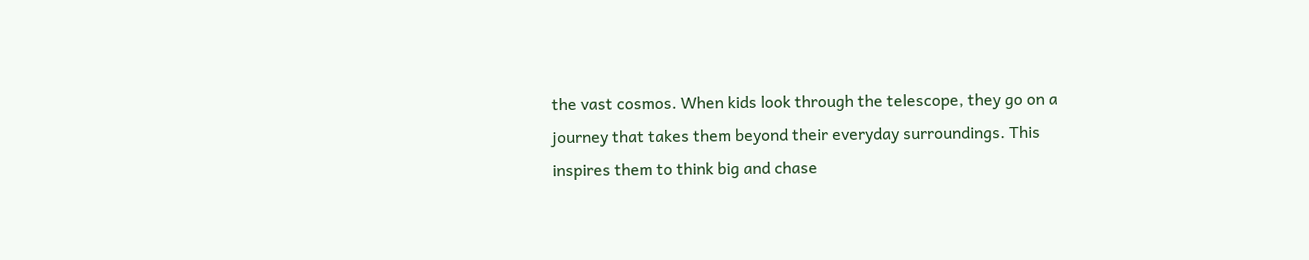the vast cosmos. When kids look through the telescope, they go on a journey that takes them beyond their everyday surroundings. This inspires them to think big and chase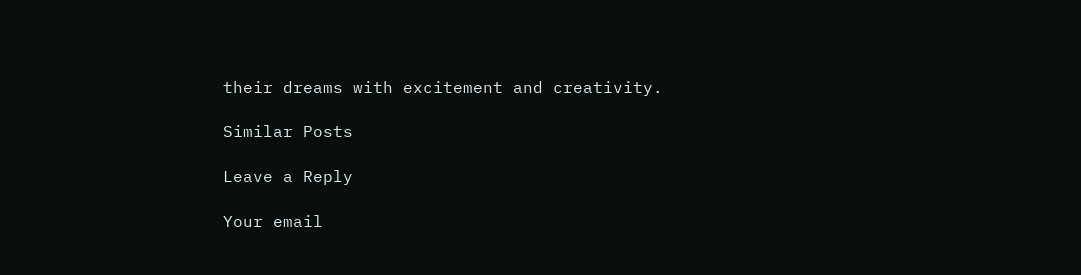their dreams with excitement and creativity.

Similar Posts

Leave a Reply

Your email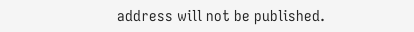address will not be published.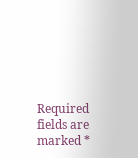Required fields are marked *